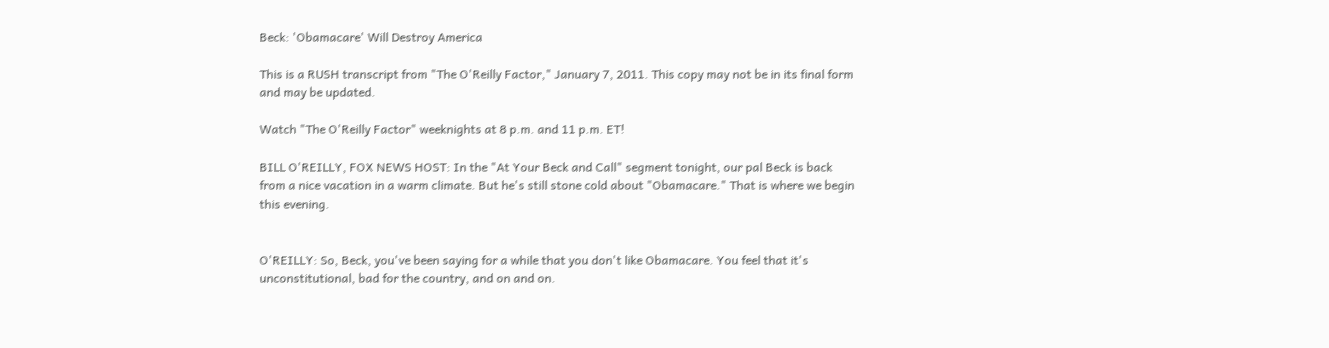Beck: 'Obamacare' Will Destroy America

This is a RUSH transcript from "The O'Reilly Factor," January 7, 2011. This copy may not be in its final form and may be updated.

Watch "The O'Reilly Factor" weeknights at 8 p.m. and 11 p.m. ET!

BILL O'REILLY, FOX NEWS HOST: In the "At Your Beck and Call" segment tonight, our pal Beck is back from a nice vacation in a warm climate. But he's still stone cold about "Obamacare." That is where we begin this evening.


O'REILLY: So, Beck, you've been saying for a while that you don't like Obamacare. You feel that it's unconstitutional, bad for the country, and on and on.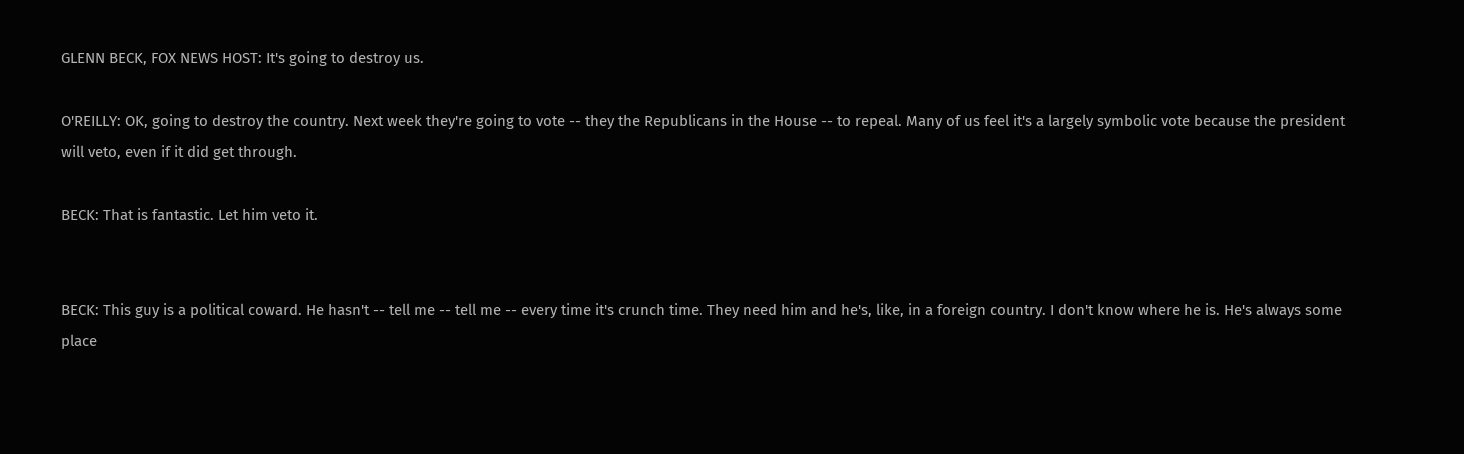GLENN BECK, FOX NEWS HOST: It's going to destroy us.

O'REILLY: OK, going to destroy the country. Next week they're going to vote -- they the Republicans in the House -- to repeal. Many of us feel it's a largely symbolic vote because the president will veto, even if it did get through.

BECK: That is fantastic. Let him veto it.


BECK: This guy is a political coward. He hasn't -- tell me -- tell me -- every time it's crunch time. They need him and he's, like, in a foreign country. I don't know where he is. He's always some place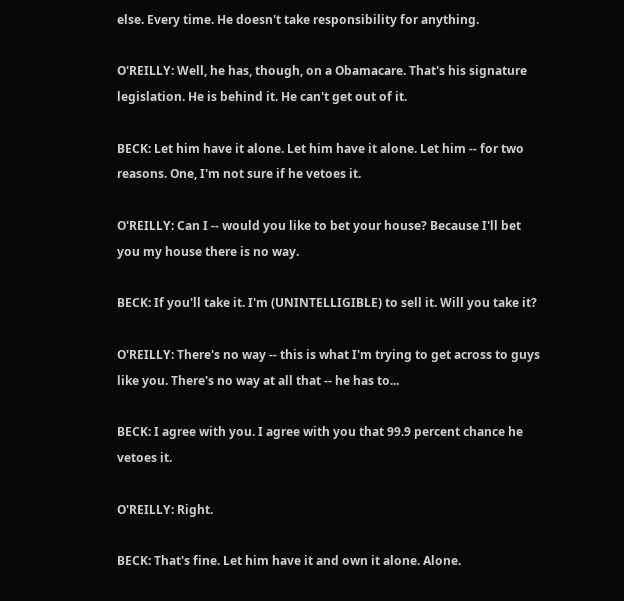else. Every time. He doesn't take responsibility for anything.

O'REILLY: Well, he has, though, on a Obamacare. That's his signature legislation. He is behind it. He can't get out of it.

BECK: Let him have it alone. Let him have it alone. Let him -- for two reasons. One, I'm not sure if he vetoes it.

O'REILLY: Can I -- would you like to bet your house? Because I'll bet you my house there is no way.

BECK: If you'll take it. I'm (UNINTELLIGIBLE) to sell it. Will you take it?

O'REILLY: There's no way -- this is what I'm trying to get across to guys like you. There's no way at all that -- he has to...

BECK: I agree with you. I agree with you that 99.9 percent chance he vetoes it.

O'REILLY: Right.

BECK: That's fine. Let him have it and own it alone. Alone.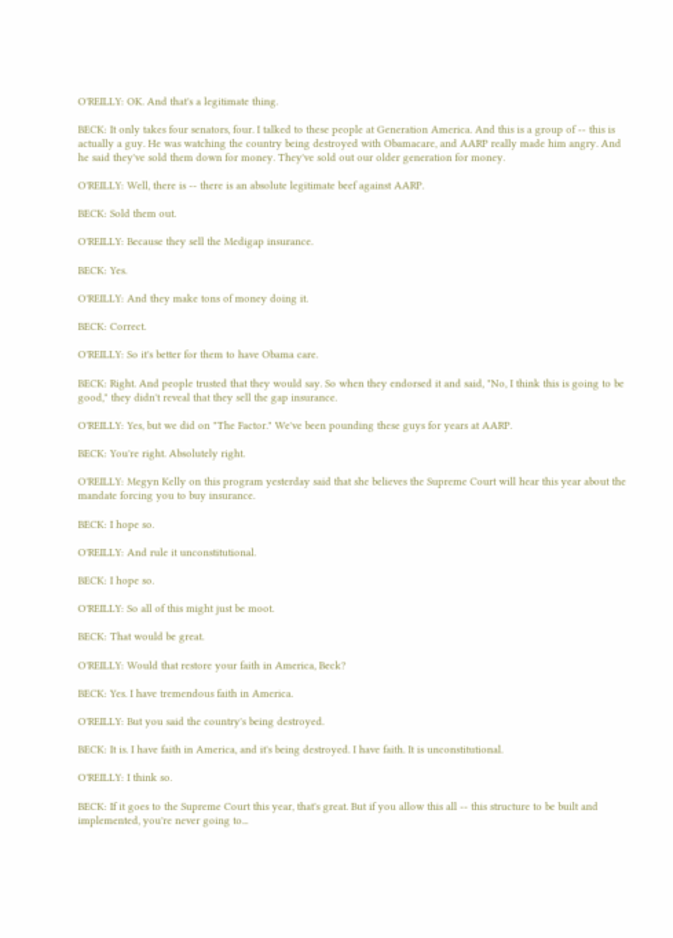O'REILLY: OK. And that's a legitimate thing.

BECK: It only takes four senators, four. I talked to these people at Generation America. And this is a group of -- this is actually a guy. He was watching the country being destroyed with Obamacare, and AARP really made him angry. And he said they've sold them down for money. They've sold out our older generation for money.

O'REILLY: Well, there is -- there is an absolute legitimate beef against AARP.

BECK: Sold them out.

O'REILLY: Because they sell the Medigap insurance.

BECK: Yes.

O'REILLY: And they make tons of money doing it.

BECK: Correct.

O'REILLY: So it's better for them to have Obama care.

BECK: Right. And people trusted that they would say. So when they endorsed it and said, "No, I think this is going to be good," they didn't reveal that they sell the gap insurance.

O'REILLY: Yes, but we did on "The Factor." We've been pounding these guys for years at AARP.

BECK: You're right. Absolutely right.

O'REILLY: Megyn Kelly on this program yesterday said that she believes the Supreme Court will hear this year about the mandate forcing you to buy insurance.

BECK: I hope so.

O'REILLY: And rule it unconstitutional.

BECK: I hope so.

O'REILLY: So all of this might just be moot.

BECK: That would be great.

O'REILLY: Would that restore your faith in America, Beck?

BECK: Yes. I have tremendous faith in America.

O'REILLY: But you said the country's being destroyed.

BECK: It is. I have faith in America, and it's being destroyed. I have faith. It is unconstitutional.

O'REILLY: I think so.

BECK: If it goes to the Supreme Court this year, that's great. But if you allow this all -- this structure to be built and implemented, you're never going to...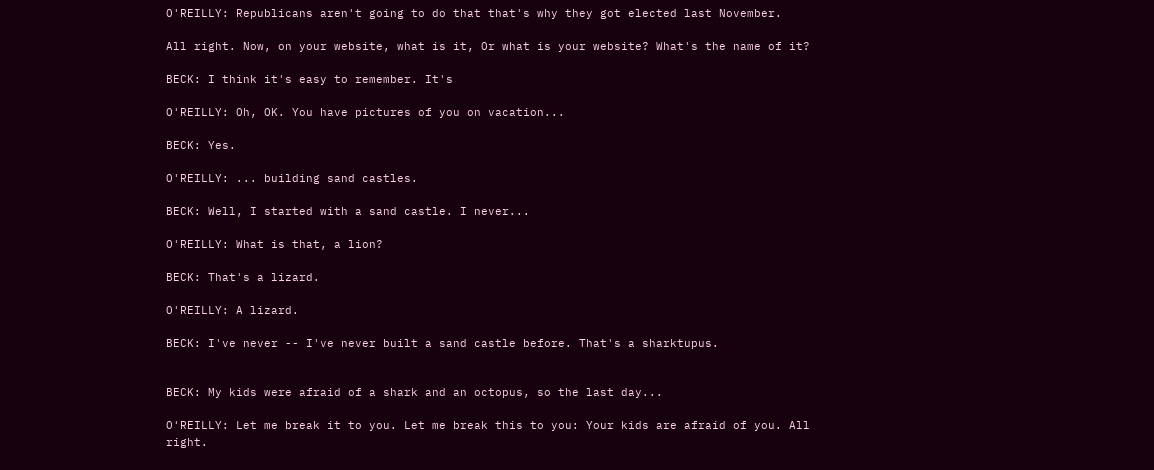O'REILLY: Republicans aren't going to do that that's why they got elected last November.

All right. Now, on your website, what is it, Or what is your website? What's the name of it?

BECK: I think it's easy to remember. It's

O'REILLY: Oh, OK. You have pictures of you on vacation...

BECK: Yes.

O'REILLY: ... building sand castles.

BECK: Well, I started with a sand castle. I never...

O'REILLY: What is that, a lion?

BECK: That's a lizard.

O'REILLY: A lizard.

BECK: I've never -- I've never built a sand castle before. That's a sharktupus.


BECK: My kids were afraid of a shark and an octopus, so the last day...

O'REILLY: Let me break it to you. Let me break this to you: Your kids are afraid of you. All right.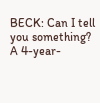BECK: Can I tell you something? A 4-year-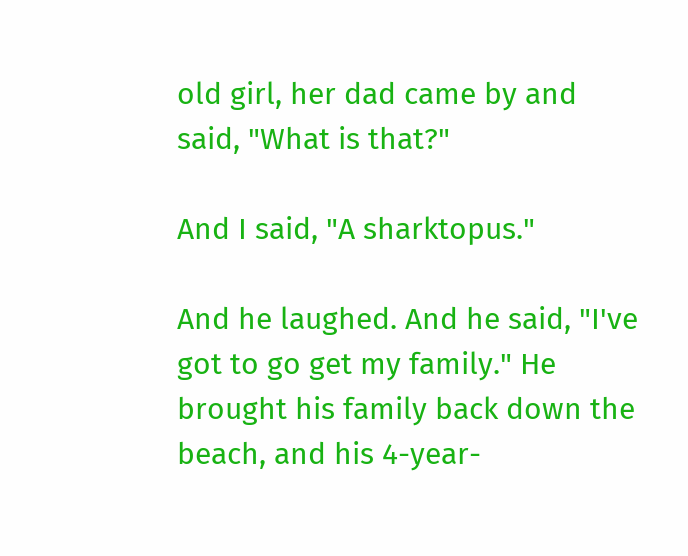old girl, her dad came by and said, "What is that?"

And I said, "A sharktopus."

And he laughed. And he said, "I've got to go get my family." He brought his family back down the beach, and his 4-year-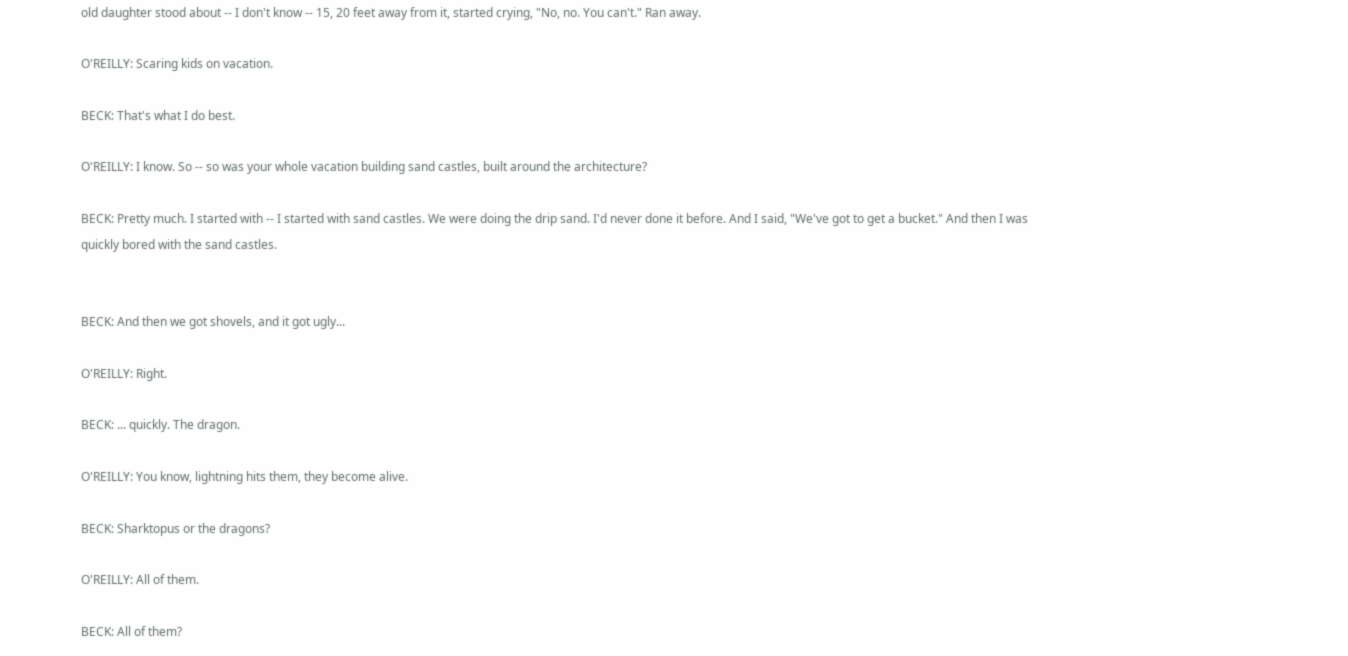old daughter stood about -- I don't know -- 15, 20 feet away from it, started crying, "No, no. You can't." Ran away.

O'REILLY: Scaring kids on vacation.

BECK: That's what I do best.

O'REILLY: I know. So -- so was your whole vacation building sand castles, built around the architecture?

BECK: Pretty much. I started with -- I started with sand castles. We were doing the drip sand. I'd never done it before. And I said, "We've got to get a bucket." And then I was quickly bored with the sand castles.


BECK: And then we got shovels, and it got ugly...

O'REILLY: Right.

BECK: ... quickly. The dragon.

O'REILLY: You know, lightning hits them, they become alive.

BECK: Sharktopus or the dragons?

O'REILLY: All of them.

BECK: All of them?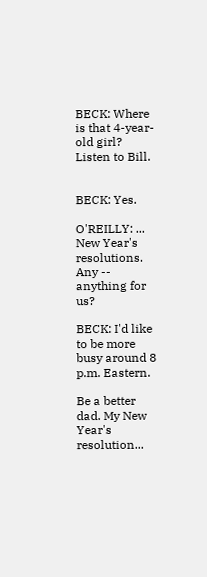BECK: Where is that 4-year-old girl? Listen to Bill.


BECK: Yes.

O'REILLY: ... New Year's resolutions. Any -- anything for us?

BECK: I'd like to be more busy around 8 p.m. Eastern.

Be a better dad. My New Year's resolution...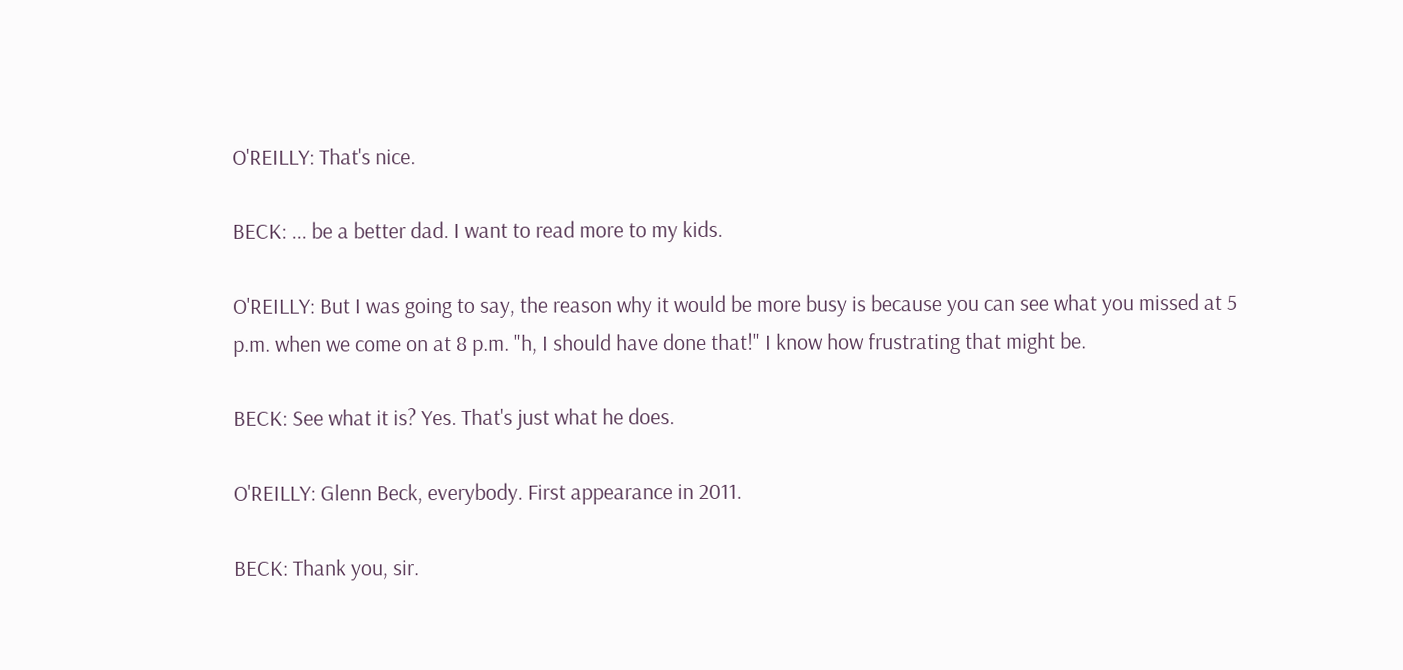O'REILLY: That's nice.

BECK: ... be a better dad. I want to read more to my kids.

O'REILLY: But I was going to say, the reason why it would be more busy is because you can see what you missed at 5 p.m. when we come on at 8 p.m. "h, I should have done that!" I know how frustrating that might be.

BECK: See what it is? Yes. That's just what he does.

O'REILLY: Glenn Beck, everybody. First appearance in 2011.

BECK: Thank you, sir.